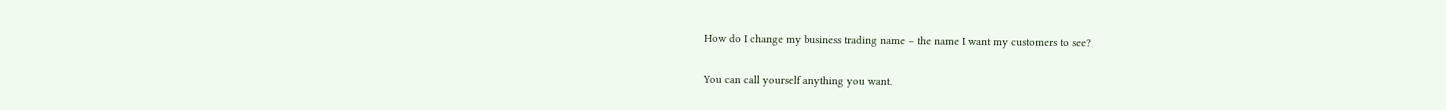How do I change my business trading name – the name I want my customers to see?

You can call yourself anything you want.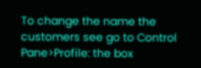To change the name the customers see go to Control Pane>Profile: the box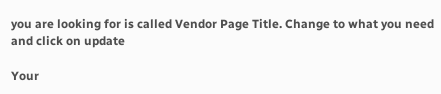you are looking for is called Vendor Page Title. Change to what you need and click on update

Your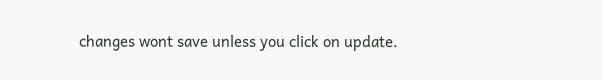changes wont save unless you click on update.